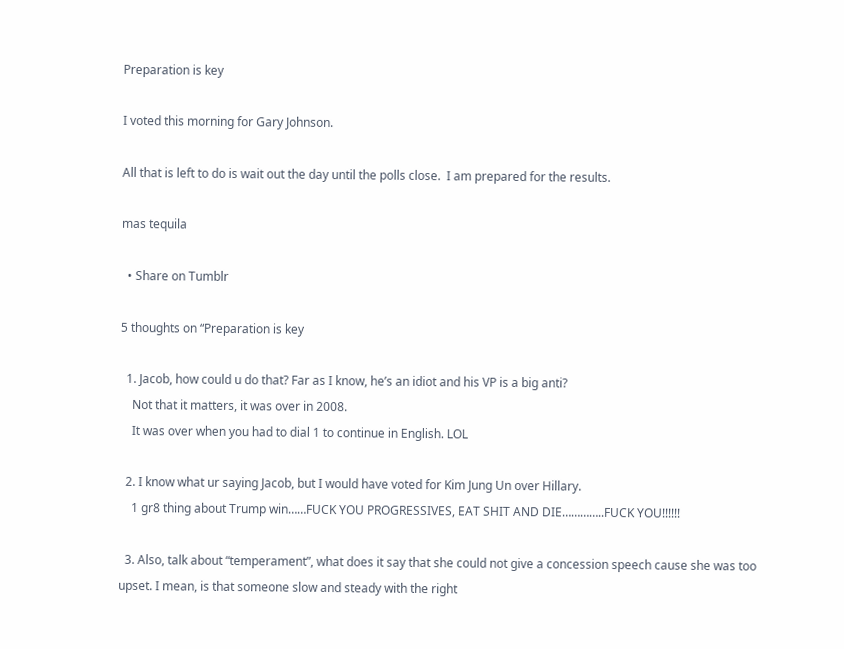Preparation is key

I voted this morning for Gary Johnson.

All that is left to do is wait out the day until the polls close.  I am prepared for the results.

mas tequila

  • Share on Tumblr

5 thoughts on “Preparation is key

  1. Jacob, how could u do that? Far as I know, he’s an idiot and his VP is a big anti?
    Not that it matters, it was over in 2008.
    It was over when you had to dial 1 to continue in English. LOL

  2. I know what ur saying Jacob, but I would have voted for Kim Jung Un over Hillary.
    1 gr8 thing about Trump win……FUCK YOU PROGRESSIVES, EAT SHIT AND DIE…………..FUCK YOU!!!!!!

  3. Also, talk about “temperament”, what does it say that she could not give a concession speech cause she was too upset. I mean, is that someone slow and steady with the right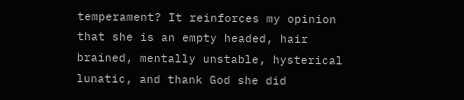temperament? It reinforces my opinion that she is an empty headed, hair brained, mentally unstable, hysterical lunatic, and thank God she did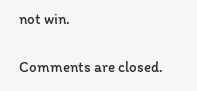not win.

Comments are closed.